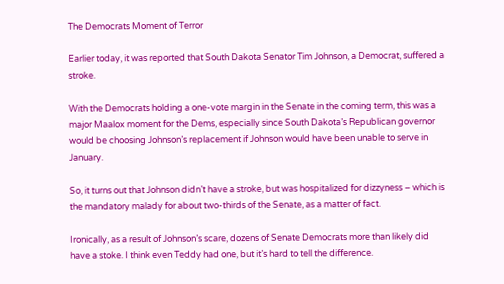The Democrats Moment of Terror

Earlier today, it was reported that South Dakota Senator Tim Johnson, a Democrat, suffered a stroke.

With the Democrats holding a one-vote margin in the Senate in the coming term, this was a major Maalox moment for the Dems, especially since South Dakota’s Republican governor would be choosing Johnson’s replacement if Johnson would have been unable to serve in January.

So, it turns out that Johnson didn’t have a stroke, but was hospitalized for dizzyness – which is the mandatory malady for about two-thirds of the Senate, as a matter of fact.

Ironically, as a result of Johnson’s scare, dozens of Senate Democrats more than likely did have a stoke. I think even Teddy had one, but it’s hard to tell the difference.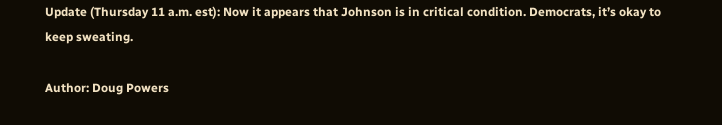Update (Thursday 11 a.m. est): Now it appears that Johnson is in critical condition. Democrats, it’s okay to keep sweating.

Author: Doug Powers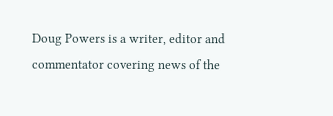Doug Powers is a writer, editor and commentator covering news of the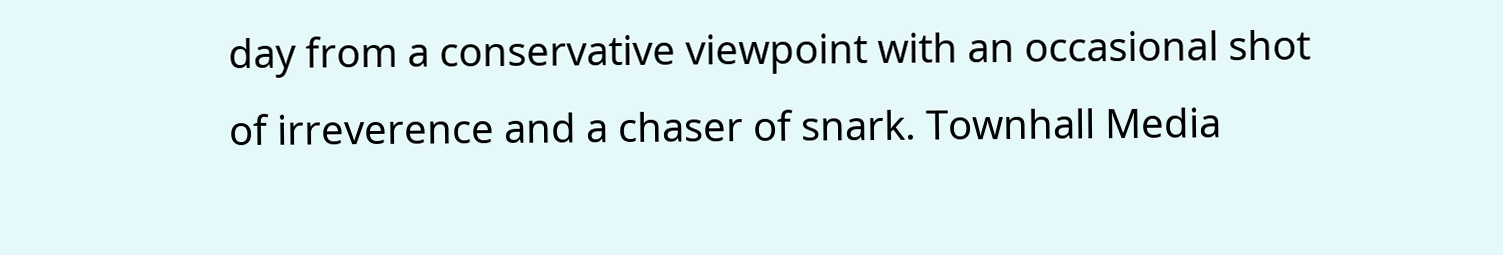day from a conservative viewpoint with an occasional shot of irreverence and a chaser of snark. Townhall Media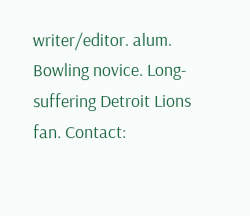writer/editor. alum. Bowling novice. Long-suffering Detroit Lions fan. Contact: